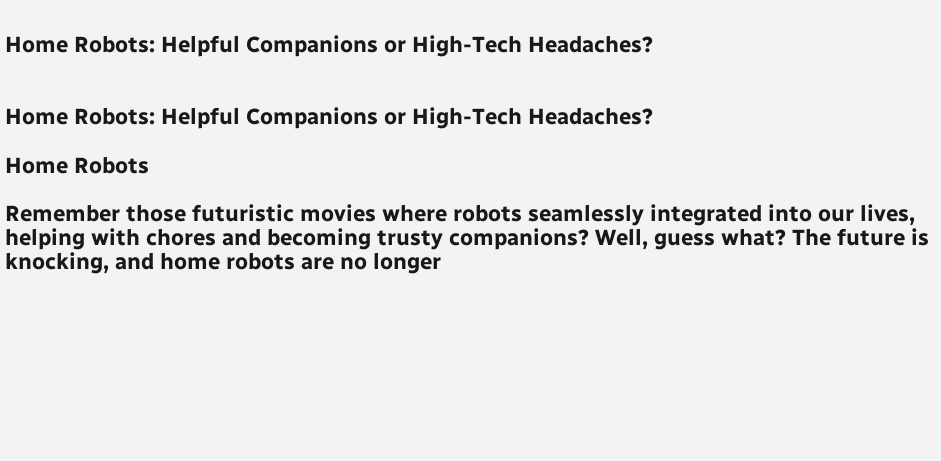Home Robots: Helpful Companions or High-Tech Headaches?


Home Robots: Helpful Companions or High-Tech Headaches?

Home Robots

Remember those futuristic movies where robots seamlessly integrated into our lives, helping with chores and becoming trusty companions? Well, guess what? The future is knocking, and home robots are no longer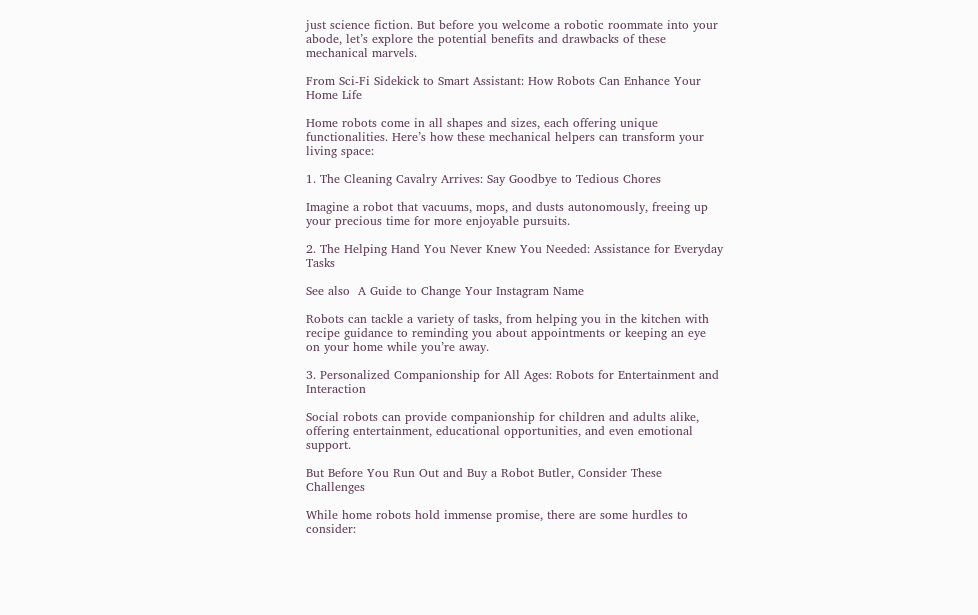just science fiction. But before you welcome a robotic roommate into your abode, let’s explore the potential benefits and drawbacks of these mechanical marvels.

From Sci-Fi Sidekick to Smart Assistant: How Robots Can Enhance Your Home Life

Home robots come in all shapes and sizes, each offering unique functionalities. Here’s how these mechanical helpers can transform your living space:

1. The Cleaning Cavalry Arrives: Say Goodbye to Tedious Chores

Imagine a robot that vacuums, mops, and dusts autonomously, freeing up your precious time for more enjoyable pursuits.

2. The Helping Hand You Never Knew You Needed: Assistance for Everyday Tasks

See also  A Guide to Change Your Instagram Name

Robots can tackle a variety of tasks, from helping you in the kitchen with recipe guidance to reminding you about appointments or keeping an eye on your home while you’re away.

3. Personalized Companionship for All Ages: Robots for Entertainment and Interaction

Social robots can provide companionship for children and adults alike, offering entertainment, educational opportunities, and even emotional support.

But Before You Run Out and Buy a Robot Butler, Consider These Challenges

While home robots hold immense promise, there are some hurdles to consider: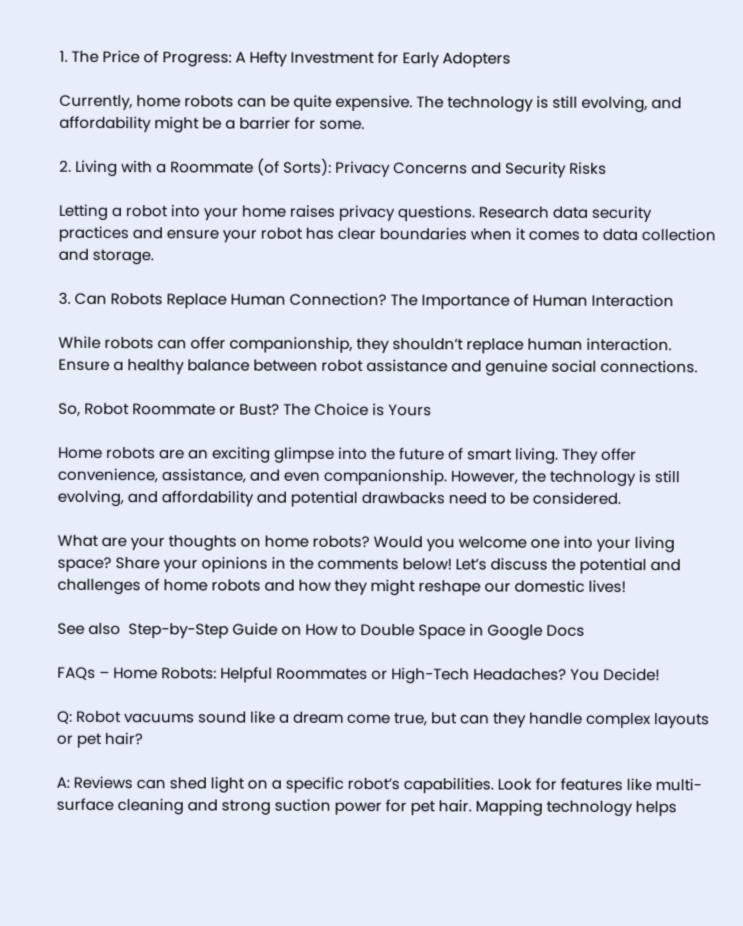1. The Price of Progress: A Hefty Investment for Early Adopters

Currently, home robots can be quite expensive. The technology is still evolving, and affordability might be a barrier for some.

2. Living with a Roommate (of Sorts): Privacy Concerns and Security Risks

Letting a robot into your home raises privacy questions. Research data security practices and ensure your robot has clear boundaries when it comes to data collection and storage.

3. Can Robots Replace Human Connection? The Importance of Human Interaction

While robots can offer companionship, they shouldn’t replace human interaction. Ensure a healthy balance between robot assistance and genuine social connections.

So, Robot Roommate or Bust? The Choice is Yours

Home robots are an exciting glimpse into the future of smart living. They offer convenience, assistance, and even companionship. However, the technology is still evolving, and affordability and potential drawbacks need to be considered.

What are your thoughts on home robots? Would you welcome one into your living space? Share your opinions in the comments below! Let’s discuss the potential and challenges of home robots and how they might reshape our domestic lives!

See also  Step-by-Step Guide on How to Double Space in Google Docs

FAQs – Home Robots: Helpful Roommates or High-Tech Headaches? You Decide!

Q: Robot vacuums sound like a dream come true, but can they handle complex layouts or pet hair?

A: Reviews can shed light on a specific robot’s capabilities. Look for features like multi-surface cleaning and strong suction power for pet hair. Mapping technology helps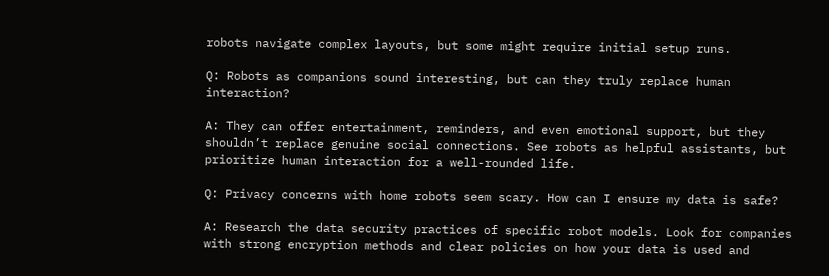robots navigate complex layouts, but some might require initial setup runs.

Q: Robots as companions sound interesting, but can they truly replace human interaction?

A: They can offer entertainment, reminders, and even emotional support, but they shouldn’t replace genuine social connections. See robots as helpful assistants, but prioritize human interaction for a well-rounded life.

Q: Privacy concerns with home robots seem scary. How can I ensure my data is safe?

A: Research the data security practices of specific robot models. Look for companies with strong encryption methods and clear policies on how your data is used and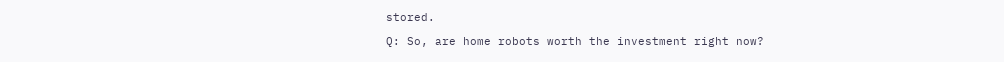stored.

Q: So, are home robots worth the investment right now?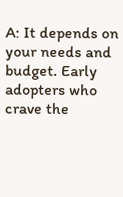A: It depends on your needs and budget. Early adopters who crave the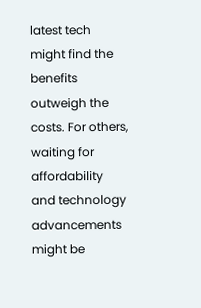latest tech might find the benefits outweigh the costs. For others, waiting for affordability and technology advancements might be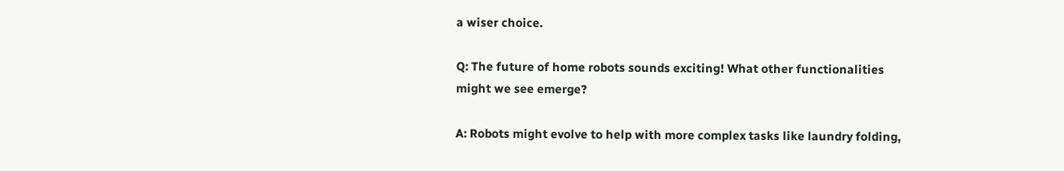a wiser choice.

Q: The future of home robots sounds exciting! What other functionalities might we see emerge?

A: Robots might evolve to help with more complex tasks like laundry folding,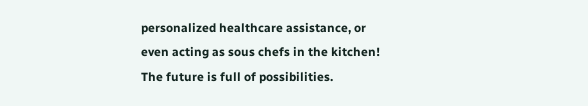personalized healthcare assistance, or even acting as sous chefs in the kitchen! The future is full of possibilities.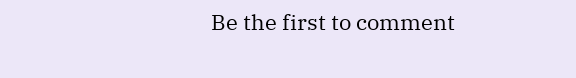Be the first to comment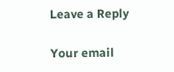Leave a Reply

Your email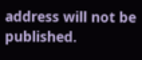address will not be published.